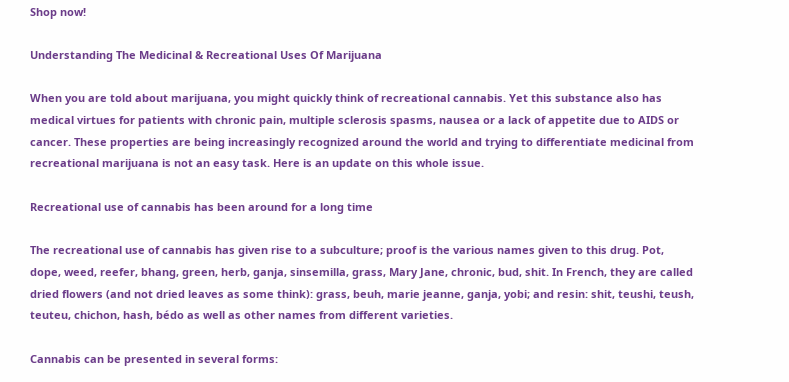Shop now!

Understanding The Medicinal & Recreational Uses Of Marijuana

When you are told about marijuana, you might quickly think of recreational cannabis. Yet this substance also has medical virtues for patients with chronic pain, multiple sclerosis spasms, nausea or a lack of appetite due to AIDS or cancer. These properties are being increasingly recognized around the world and trying to differentiate medicinal from recreational marijuana is not an easy task. Here is an update on this whole issue.

Recreational use of cannabis has been around for a long time

The recreational use of cannabis has given rise to a subculture; proof is the various names given to this drug. Pot, dope, weed, reefer, bhang, green, herb, ganja, sinsemilla, grass, Mary Jane, chronic, bud, shit. In French, they are called dried flowers (and not dried leaves as some think): grass, beuh, marie jeanne, ganja, yobi; and resin: shit, teushi, teush, teuteu, chichon, hash, bédo as well as other names from different varieties.

Cannabis can be presented in several forms: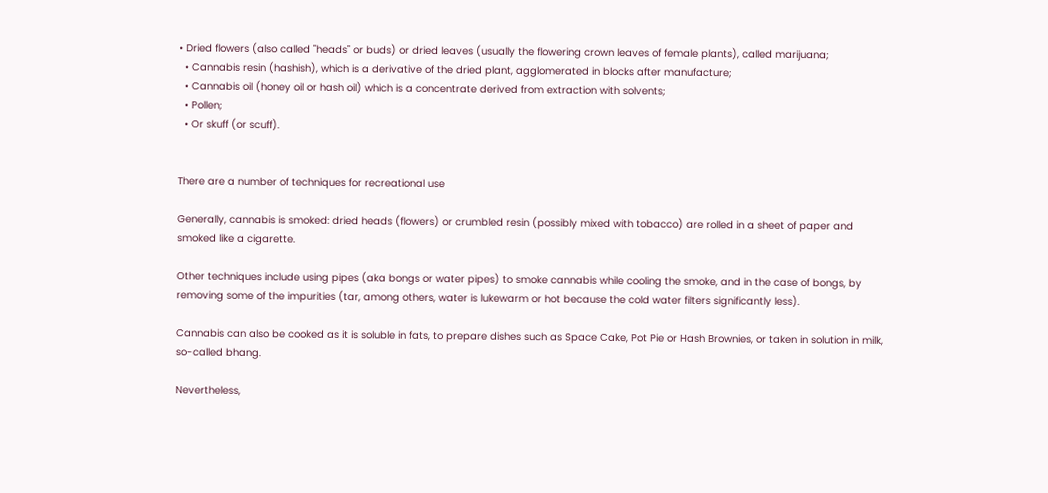• Dried flowers (also called "heads" or buds) or dried leaves (usually the flowering crown leaves of female plants), called marijuana;
  • Cannabis resin (hashish), which is a derivative of the dried plant, agglomerated in blocks after manufacture;
  • Cannabis oil (honey oil or hash oil) which is a concentrate derived from extraction with solvents;
  • Pollen;
  • Or skuff (or scuff).


There are a number of techniques for recreational use

Generally, cannabis is smoked: dried heads (flowers) or crumbled resin (possibly mixed with tobacco) are rolled in a sheet of paper and smoked like a cigarette.

Other techniques include using pipes (aka bongs or water pipes) to smoke cannabis while cooling the smoke, and in the case of bongs, by removing some of the impurities (tar, among others, water is lukewarm or hot because the cold water filters significantly less).

Cannabis can also be cooked as it is soluble in fats, to prepare dishes such as Space Cake, Pot Pie or Hash Brownies, or taken in solution in milk, so-called bhang.

Nevertheless,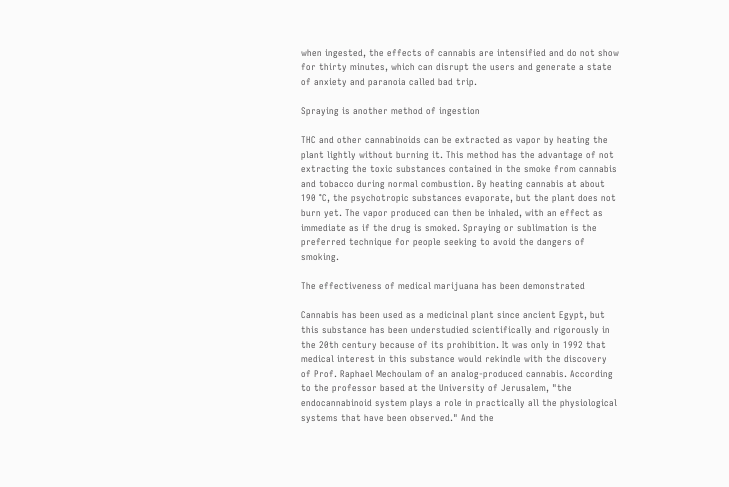when ingested, the effects of cannabis are intensified and do not show for thirty minutes, which can disrupt the users and generate a state of anxiety and paranoia called bad trip.

Spraying is another method of ingestion

THC and other cannabinoids can be extracted as vapor by heating the plant lightly without burning it. This method has the advantage of not extracting the toxic substances contained in the smoke from cannabis and tobacco during normal combustion. By heating cannabis at about 190 °C, the psychotropic substances evaporate, but the plant does not burn yet. The vapor produced can then be inhaled, with an effect as immediate as if the drug is smoked. Spraying or sublimation is the preferred technique for people seeking to avoid the dangers of smoking.

The effectiveness of medical marijuana has been demonstrated

Cannabis has been used as a medicinal plant since ancient Egypt, but this substance has been understudied scientifically and rigorously in the 20th century because of its prohibition. It was only in 1992 that medical interest in this substance would rekindle with the discovery of Prof. Raphael Mechoulam of an analog-produced cannabis. According to the professor based at the University of Jerusalem, "the endocannabinoid system plays a role in practically all the physiological systems that have been observed." And the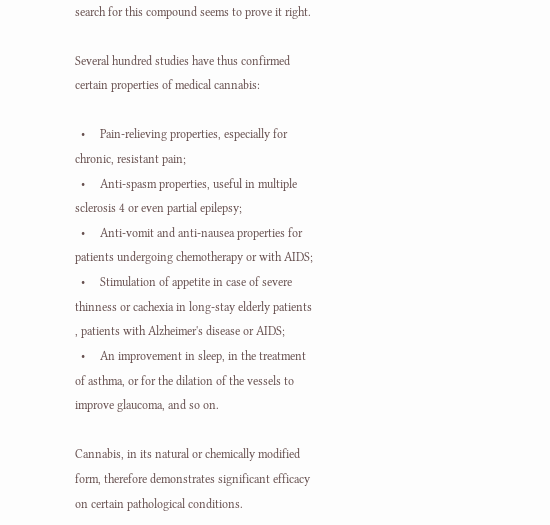search for this compound seems to prove it right.

Several hundred studies have thus confirmed certain properties of medical cannabis:

  •     Pain-relieving properties, especially for chronic, resistant pain;
  •     Anti-spasm properties, useful in multiple sclerosis 4 or even partial epilepsy;
  •     Anti-vomit and anti-nausea properties for patients undergoing chemotherapy or with AIDS;
  •     Stimulation of appetite in case of severe thinness or cachexia in long-stay elderly patients , patients with Alzheimer's disease or AIDS;
  •     An improvement in sleep, in the treatment of asthma, or for the dilation of the vessels to improve glaucoma, and so on.

Cannabis, in its natural or chemically modified form, therefore demonstrates significant efficacy on certain pathological conditions.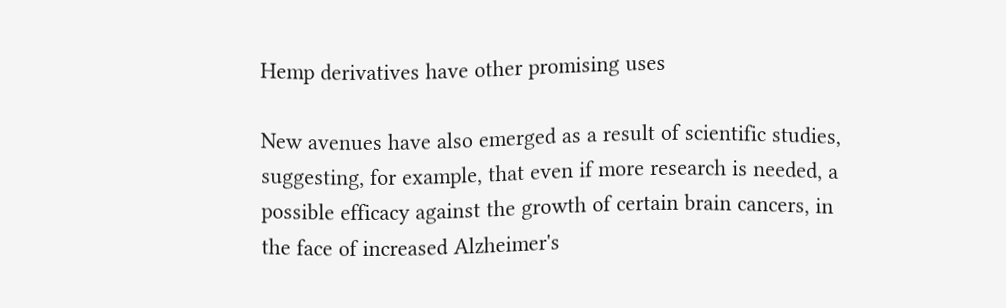Hemp derivatives have other promising uses

New avenues have also emerged as a result of scientific studies, suggesting, for example, that even if more research is needed, a possible efficacy against the growth of certain brain cancers, in the face of increased Alzheimer's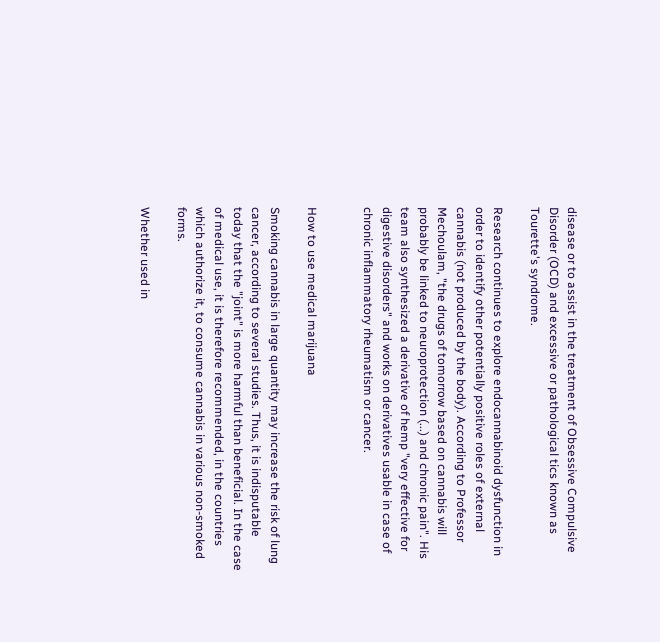disease or to assist in the treatment of Obsessive Compulsive Disorder (OCD) and excessive or pathological tics known as Tourette's syndrome.

Research continues to explore endocannabinoid dysfunction in order to identify other potentially positive roles of external cannabis (not produced by the body). According to Professor Mechoulam, "the drugs of tomorrow based on cannabis will probably be linked to neuroprotection (...) and chronic pain". His team also synthesized a derivative of hemp "very effective for digestive disorders" and works on derivatives usable in case of chronic inflammatory rheumatism or cancer.


How to use medical marijuana

Smoking cannabis in large quantity may increase the risk of lung cancer, according to several studies. Thus, it is indisputable today that the "joint" is more harmful than beneficial. In the case of medical use, it is therefore recommended, in the countries which authorize it, to consume cannabis in various non-smoked forms.

Whether used in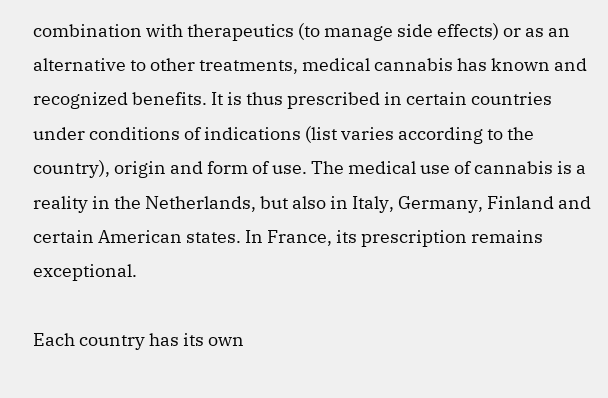combination with therapeutics (to manage side effects) or as an alternative to other treatments, medical cannabis has known and recognized benefits. It is thus prescribed in certain countries under conditions of indications (list varies according to the country), origin and form of use. The medical use of cannabis is a reality in the Netherlands, but also in Italy, Germany, Finland and certain American states. In France, its prescription remains exceptional.

Each country has its own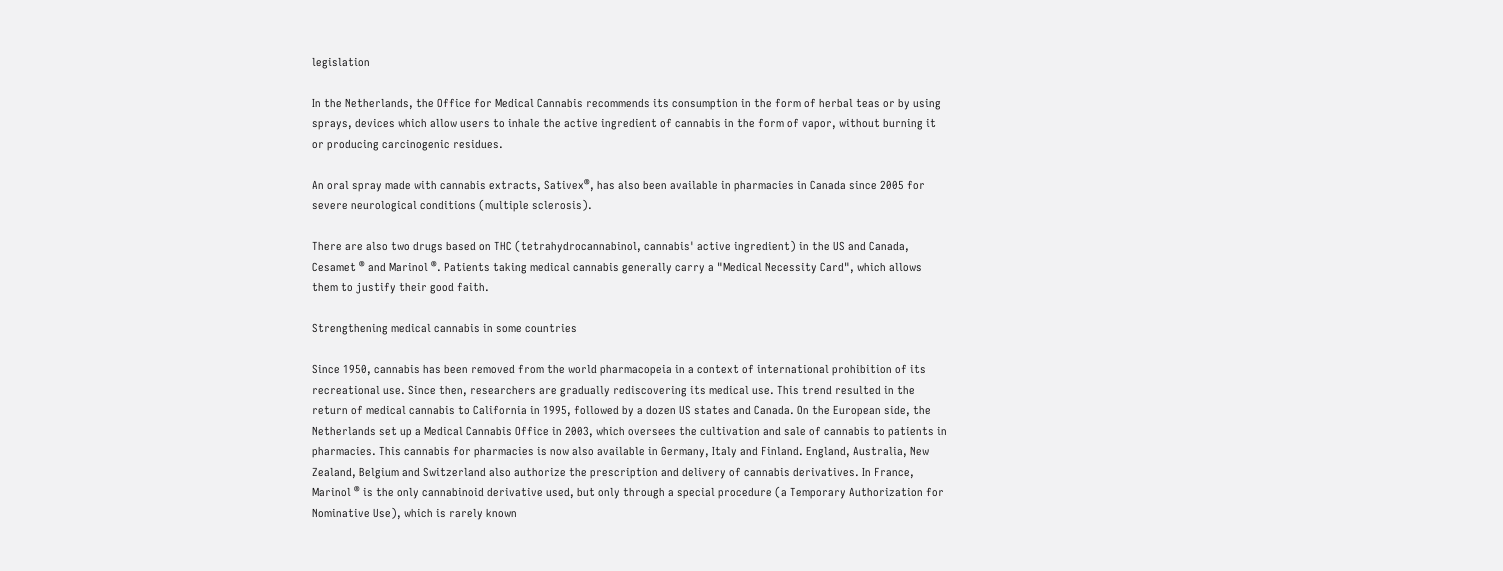legislation

In the Netherlands, the Office for Medical Cannabis recommends its consumption in the form of herbal teas or by using sprays, devices which allow users to inhale the active ingredient of cannabis in the form of vapor, without burning it or producing carcinogenic residues.

An oral spray made with cannabis extracts, Sativex®, has also been available in pharmacies in Canada since 2005 for severe neurological conditions (multiple sclerosis).

There are also two drugs based on THC (tetrahydrocannabinol, cannabis' active ingredient) in the US and Canada, Cesamet ® and Marinol ®. Patients taking medical cannabis generally carry a "Medical Necessity Card", which allows them to justify their good faith.

Strengthening medical cannabis in some countries

Since 1950, cannabis has been removed from the world pharmacopeia in a context of international prohibition of its recreational use. Since then, researchers are gradually rediscovering its medical use. This trend resulted in the return of medical cannabis to California in 1995, followed by a dozen US states and Canada. On the European side, the Netherlands set up a Medical Cannabis Office in 2003, which oversees the cultivation and sale of cannabis to patients in pharmacies. This cannabis for pharmacies is now also available in Germany, Italy and Finland. England, Australia, New Zealand, Belgium and Switzerland also authorize the prescription and delivery of cannabis derivatives. In France, Marinol ® is the only cannabinoid derivative used, but only through a special procedure (a Temporary Authorization for Nominative Use), which is rarely known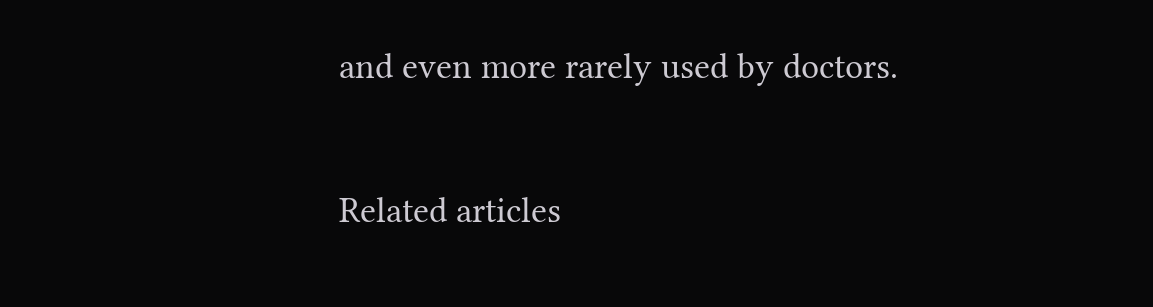and even more rarely used by doctors.

Related articles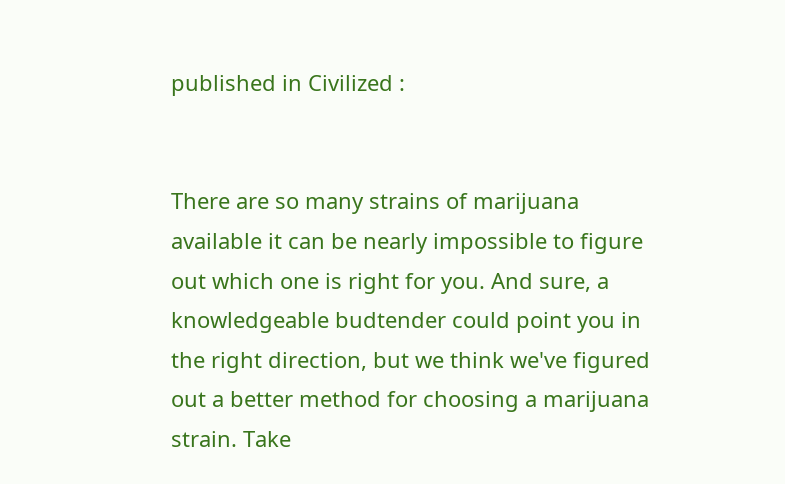published in Civilized :


There are so many strains of marijuana available it can be nearly impossible to figure out which one is right for you. And sure, a knowledgeable budtender could point you in the right direction, but we think we've figured out a better method for choosing a marijuana strain. Take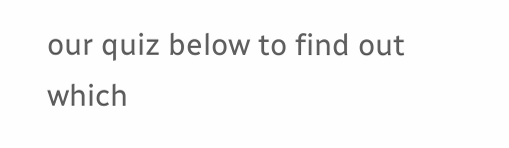our quiz below to find out which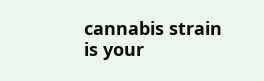cannabis strain is your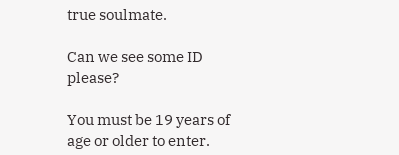true soulmate.

Can we see some ID please?

You must be 19 years of age or older to enter.